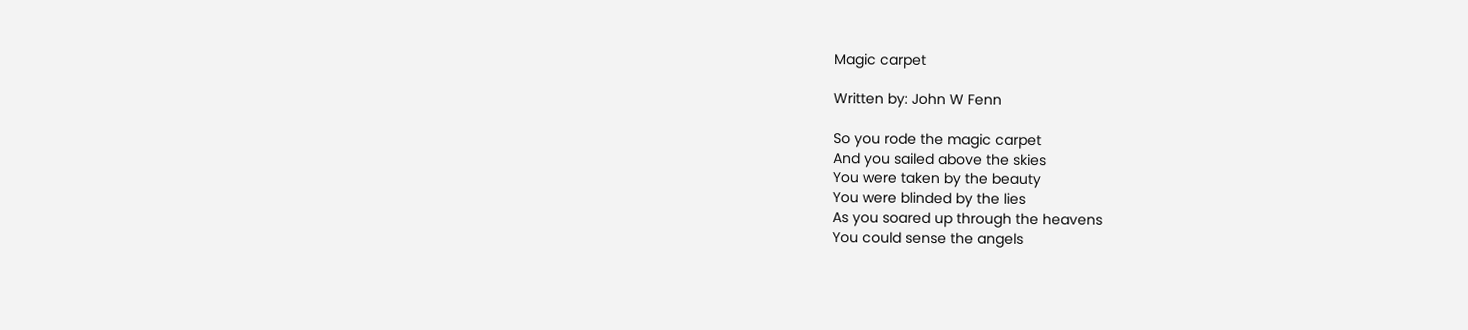Magic carpet

Written by: John W Fenn

So you rode the magic carpet
And you sailed above the skies
You were taken by the beauty
You were blinded by the lies
As you soared up through the heavens
You could sense the angels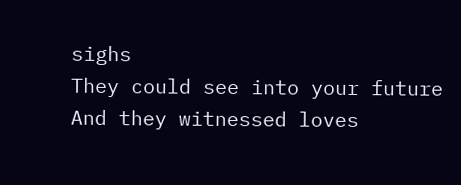sighs
They could see into your future
And they witnessed loves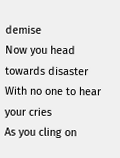demise
Now you head towards disaster
With no one to hear your cries
As you cling on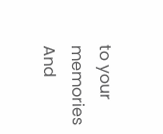to your memories
And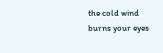the cold wind burns your eyes